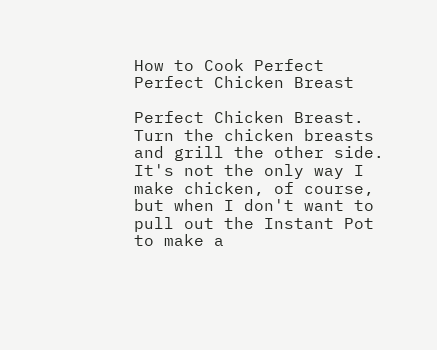How to Cook Perfect Perfect Chicken Breast

Perfect Chicken Breast. Turn the chicken breasts and grill the other side. It's not the only way I make chicken, of course, but when I don't want to pull out the Instant Pot to make a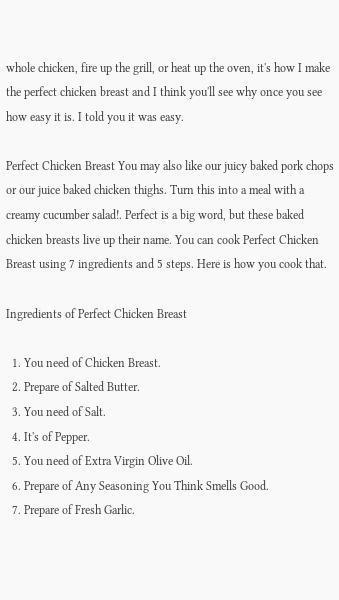whole chicken, fire up the grill, or heat up the oven, it's how I make the perfect chicken breast and I think you'll see why once you see how easy it is. I told you it was easy.

Perfect Chicken Breast You may also like our juicy baked pork chops or our juice baked chicken thighs. Turn this into a meal with a creamy cucumber salad!. Perfect is a big word, but these baked chicken breasts live up their name. You can cook Perfect Chicken Breast using 7 ingredients and 5 steps. Here is how you cook that.

Ingredients of Perfect Chicken Breast

  1. You need of Chicken Breast.
  2. Prepare of Salted Butter.
  3. You need of Salt.
  4. It's of Pepper.
  5. You need of Extra Virgin Olive Oil.
  6. Prepare of Any Seasoning You Think Smells Good.
  7. Prepare of Fresh Garlic.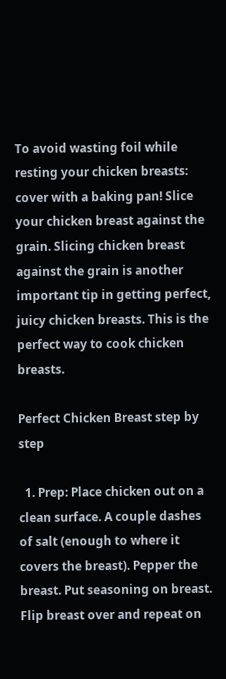To avoid wasting foil while resting your chicken breasts: cover with a baking pan! Slice your chicken breast against the grain. Slicing chicken breast against the grain is another important tip in getting perfect, juicy chicken breasts. This is the perfect way to cook chicken breasts.

Perfect Chicken Breast step by step

  1. Prep: Place chicken out on a clean surface. A couple dashes of salt (enough to where it covers the breast). Pepper the breast. Put seasoning on breast. Flip breast over and repeat on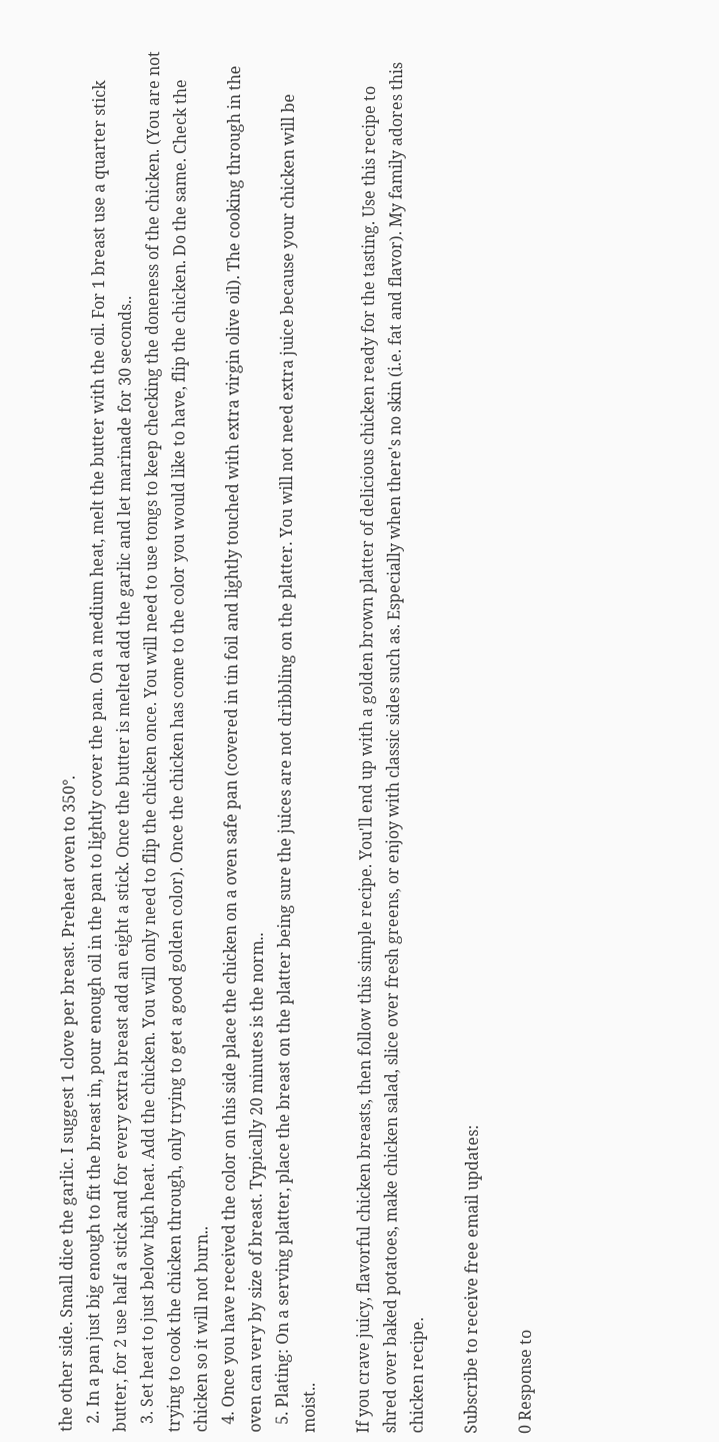the other side. Small dice the garlic. I suggest 1 clove per breast. Preheat oven to 350°.
  2. In a pan just big enough to fit the breast in, pour enough oil in the pan to lightly cover the pan. On a medium heat, melt the butter with the oil. For 1 breast use a quarter stick butter, for 2 use half a stick and for every extra breast add an eight a stick. Once the butter is melted add the garlic and let marinade for 30 seconds..
  3. Set heat to just below high heat. Add the chicken. You will only need to flip the chicken once. You will need to use tongs to keep checking the doneness of the chicken. (You are not trying to cook the chicken through, only trying to get a good golden color). Once the chicken has come to the color you would like to have, flip the chicken. Do the same. Check the chicken so it will not burn..
  4. Once you have received the color on this side place the chicken on a oven safe pan (covered in tin foil and lightly touched with extra virgin olive oil). The cooking through in the oven can very by size of breast. Typically 20 minutes is the norm..
  5. Plating: On a serving platter, place the breast on the platter being sure the juices are not dribbling on the platter. You will not need extra juice because your chicken will be moist..

If you crave juicy, flavorful chicken breasts, then follow this simple recipe. You'll end up with a golden brown platter of delicious chicken ready for the tasting. Use this recipe to shred over baked potatoes, make chicken salad, slice over fresh greens, or enjoy with classic sides such as. Especially when there's no skin (i.e. fat and flavor). My family adores this chicken recipe.

Subscribe to receive free email updates:

0 Response to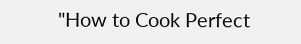"How to Cook Perfect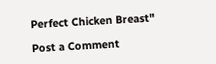Perfect Chicken Breast"

Post a Comment